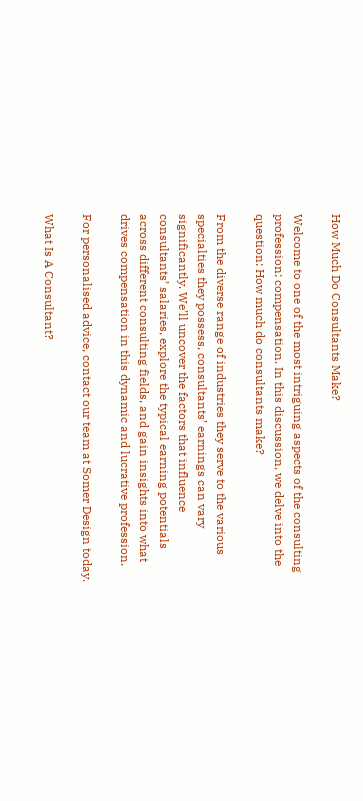How Much Do Consultants Make?

Welcome to one of the most intriguing aspects of the consulting profession: compensation. In this discussion, we delve into the question: How much do consultants make?

From the diverse range of industries they serve to the various specialties they possess, consultants’ earnings can vary significantly. We’ll uncover the factors that influence consultants’ salaries, explore the typical earning potentials across different consulting fields, and gain insights into what drives compensation in this dynamic and lucrative profession.

For personalised advice, contact our team at Somer Design today.

What Is A Consultant?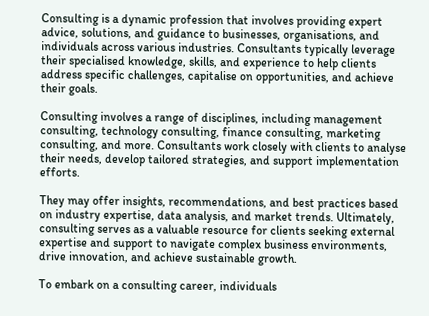Consulting is a dynamic profession that involves providing expert advice, solutions, and guidance to businesses, organisations, and individuals across various industries. Consultants typically leverage their specialised knowledge, skills, and experience to help clients address specific challenges, capitalise on opportunities, and achieve their goals.

Consulting involves a range of disciplines, including management consulting, technology consulting, finance consulting, marketing consulting, and more. Consultants work closely with clients to analyse their needs, develop tailored strategies, and support implementation efforts.

They may offer insights, recommendations, and best practices based on industry expertise, data analysis, and market trends. Ultimately, consulting serves as a valuable resource for clients seeking external expertise and support to navigate complex business environments, drive innovation, and achieve sustainable growth.

To embark on a consulting career, individuals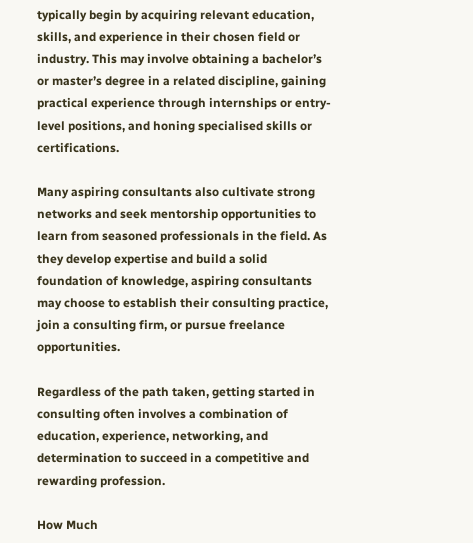typically begin by acquiring relevant education, skills, and experience in their chosen field or industry. This may involve obtaining a bachelor’s or master’s degree in a related discipline, gaining practical experience through internships or entry-level positions, and honing specialised skills or certifications.

Many aspiring consultants also cultivate strong networks and seek mentorship opportunities to learn from seasoned professionals in the field. As they develop expertise and build a solid foundation of knowledge, aspiring consultants may choose to establish their consulting practice, join a consulting firm, or pursue freelance opportunities.

Regardless of the path taken, getting started in consulting often involves a combination of education, experience, networking, and determination to succeed in a competitive and rewarding profession.

How Much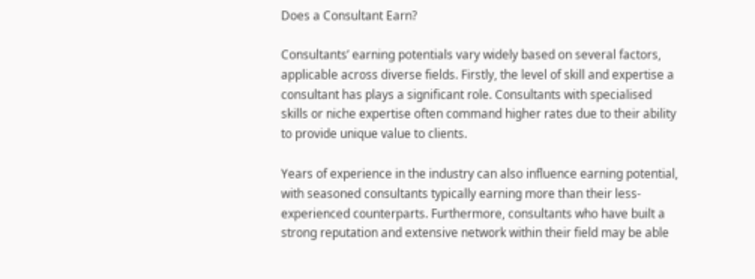Does a Consultant Earn?

Consultants’ earning potentials vary widely based on several factors, applicable across diverse fields. Firstly, the level of skill and expertise a consultant has plays a significant role. Consultants with specialised skills or niche expertise often command higher rates due to their ability to provide unique value to clients.

Years of experience in the industry can also influence earning potential, with seasoned consultants typically earning more than their less-experienced counterparts. Furthermore, consultants who have built a strong reputation and extensive network within their field may be able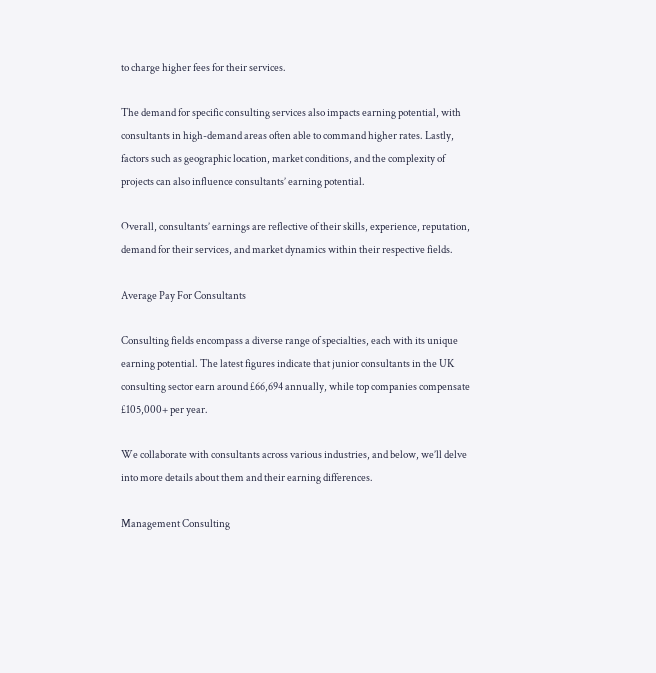to charge higher fees for their services.

The demand for specific consulting services also impacts earning potential, with consultants in high-demand areas often able to command higher rates. Lastly, factors such as geographic location, market conditions, and the complexity of projects can also influence consultants’ earning potential.

Overall, consultants’ earnings are reflective of their skills, experience, reputation, demand for their services, and market dynamics within their respective fields.

Average Pay For Consultants

Consulting fields encompass a diverse range of specialties, each with its unique earning potential. The latest figures indicate that junior consultants in the UK consulting sector earn around £66,694 annually, while top companies compensate £105,000+ per year.

We collaborate with consultants across various industries, and below, we’ll delve into more details about them and their earning differences.

Management Consulting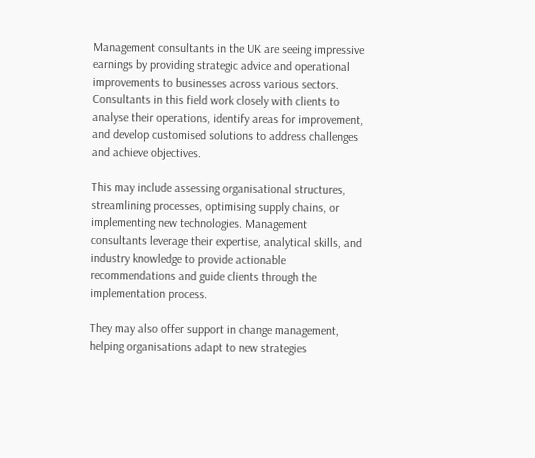Management consultants in the UK are seeing impressive earnings by providing strategic advice and operational improvements to businesses across various sectors. Consultants in this field work closely with clients to analyse their operations, identify areas for improvement, and develop customised solutions to address challenges and achieve objectives.

This may include assessing organisational structures, streamlining processes, optimising supply chains, or implementing new technologies. Management consultants leverage their expertise, analytical skills, and industry knowledge to provide actionable recommendations and guide clients through the implementation process.

They may also offer support in change management, helping organisations adapt to new strategies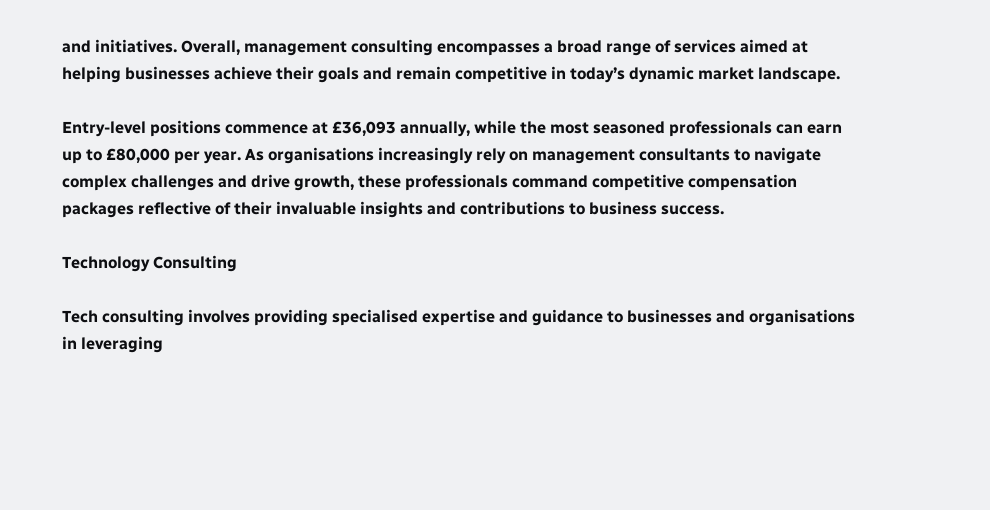and initiatives. Overall, management consulting encompasses a broad range of services aimed at helping businesses achieve their goals and remain competitive in today’s dynamic market landscape.

Entry-level positions commence at £36,093 annually, while the most seasoned professionals can earn up to £80,000 per year. As organisations increasingly rely on management consultants to navigate complex challenges and drive growth, these professionals command competitive compensation packages reflective of their invaluable insights and contributions to business success.

Technology Consulting

Tech consulting involves providing specialised expertise and guidance to businesses and organisations in leveraging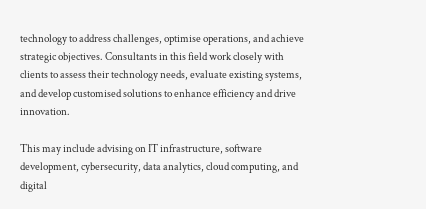technology to address challenges, optimise operations, and achieve strategic objectives. Consultants in this field work closely with clients to assess their technology needs, evaluate existing systems, and develop customised solutions to enhance efficiency and drive innovation.

This may include advising on IT infrastructure, software development, cybersecurity, data analytics, cloud computing, and digital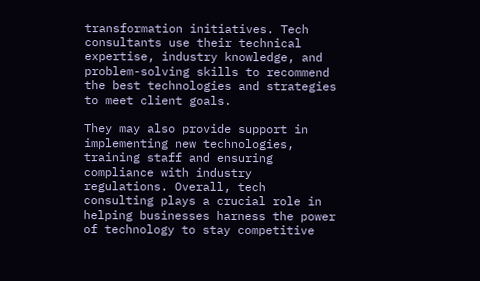transformation initiatives. Tech consultants use their technical expertise, industry knowledge, and problem-solving skills to recommend the best technologies and strategies to meet client goals.

They may also provide support in implementing new technologies, training staff and ensuring compliance with industry regulations. Overall, tech consulting plays a crucial role in helping businesses harness the power of technology to stay competitive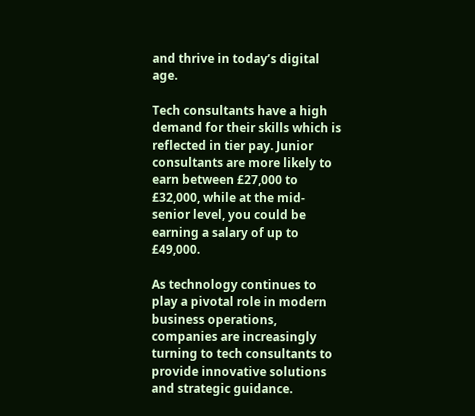and thrive in today’s digital age.

Tech consultants have a high demand for their skills which is reflected in tier pay. Junior consultants are more likely to earn between £27,000 to £32,000, while at the mid-senior level, you could be earning a salary of up to £49,000.

As technology continues to play a pivotal role in modern business operations, companies are increasingly turning to tech consultants to provide innovative solutions and strategic guidance.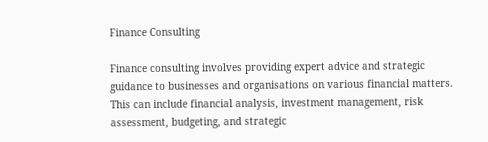Finance Consulting

Finance consulting involves providing expert advice and strategic guidance to businesses and organisations on various financial matters. This can include financial analysis, investment management, risk assessment, budgeting, and strategic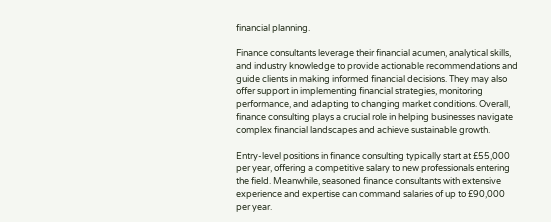financial planning.

Finance consultants leverage their financial acumen, analytical skills, and industry knowledge to provide actionable recommendations and guide clients in making informed financial decisions. They may also offer support in implementing financial strategies, monitoring performance, and adapting to changing market conditions. Overall, finance consulting plays a crucial role in helping businesses navigate complex financial landscapes and achieve sustainable growth.

Entry-level positions in finance consulting typically start at £55,000 per year, offering a competitive salary to new professionals entering the field. Meanwhile, seasoned finance consultants with extensive experience and expertise can command salaries of up to £90,000 per year.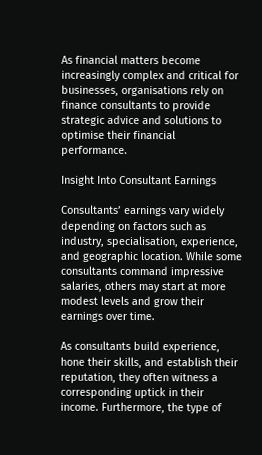As financial matters become increasingly complex and critical for businesses, organisations rely on finance consultants to provide strategic advice and solutions to optimise their financial performance.

Insight Into Consultant Earnings

Consultants’ earnings vary widely depending on factors such as industry, specialisation, experience, and geographic location. While some consultants command impressive salaries, others may start at more modest levels and grow their earnings over time.

As consultants build experience, hone their skills, and establish their reputation, they often witness a corresponding uptick in their income. Furthermore, the type of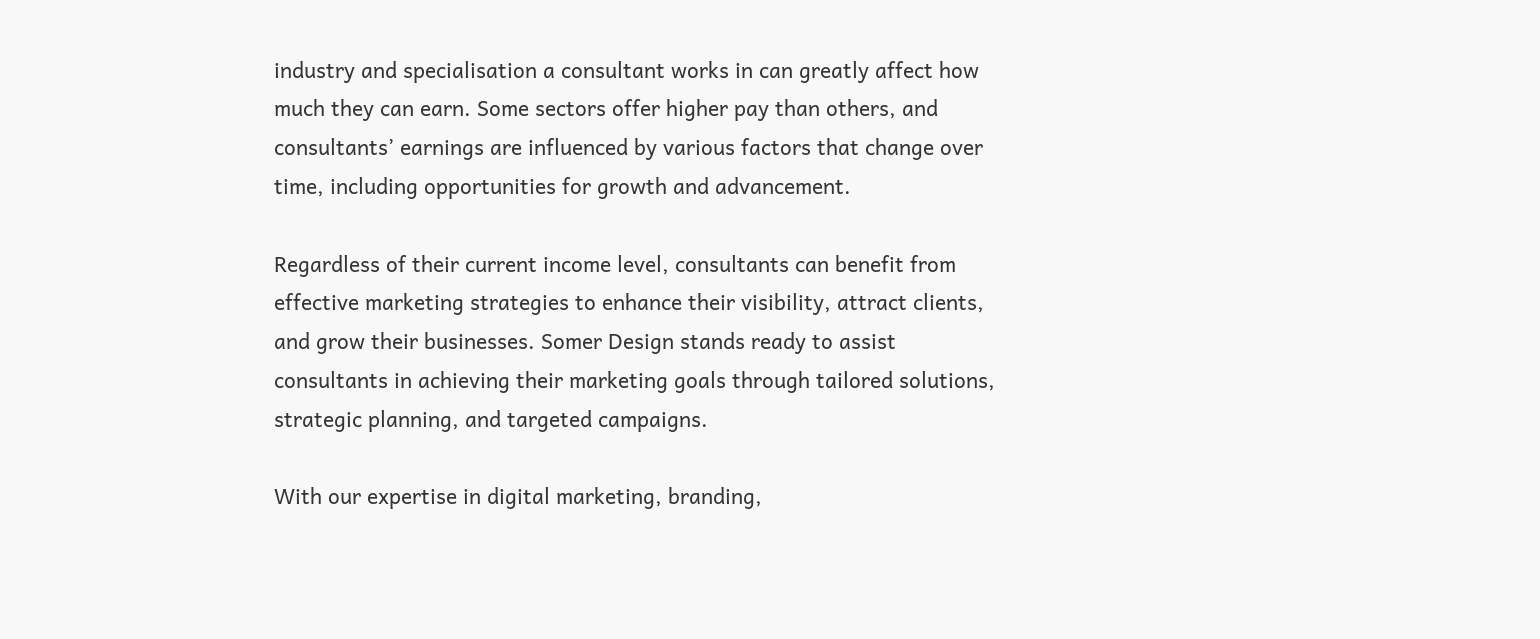industry and specialisation a consultant works in can greatly affect how much they can earn. Some sectors offer higher pay than others, and consultants’ earnings are influenced by various factors that change over time, including opportunities for growth and advancement.

Regardless of their current income level, consultants can benefit from effective marketing strategies to enhance their visibility, attract clients, and grow their businesses. Somer Design stands ready to assist consultants in achieving their marketing goals through tailored solutions, strategic planning, and targeted campaigns.

With our expertise in digital marketing, branding,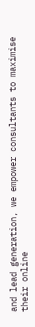and lead generation, we empower consultants to maximise their online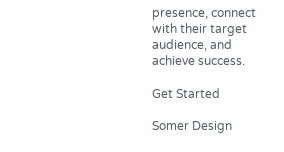presence, connect with their target audience, and achieve success.

Get Started

Somer Design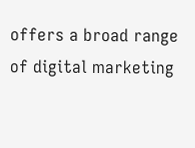offers a broad range of digital marketing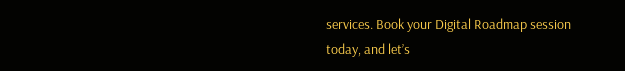services. Book your Digital Roadmap session today, and let’s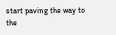start paving the way to the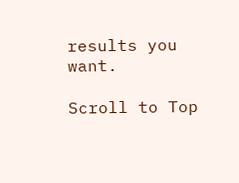results you want.

Scroll to Top